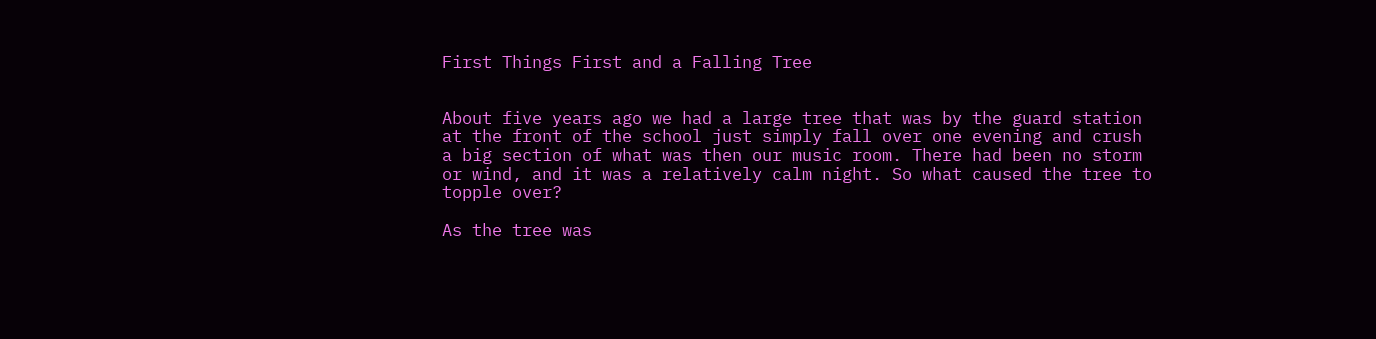First Things First and a Falling Tree


About five years ago we had a large tree that was by the guard station at the front of the school just simply fall over one evening and crush a big section of what was then our music room. There had been no storm or wind, and it was a relatively calm night. So what caused the tree to topple over?

As the tree was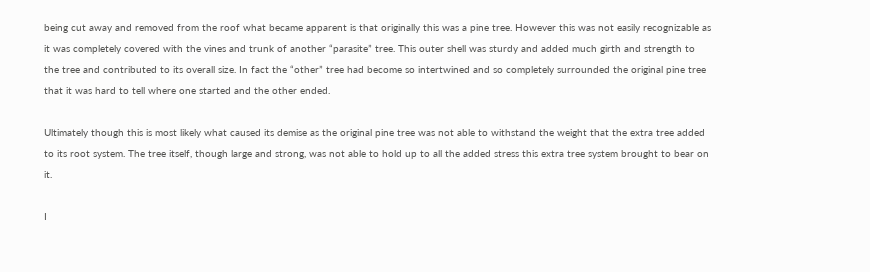being cut away and removed from the roof what became apparent is that originally this was a pine tree. However this was not easily recognizable as it was completely covered with the vines and trunk of another “parasite” tree. This outer shell was sturdy and added much girth and strength to the tree and contributed to its overall size. In fact the “other” tree had become so intertwined and so completely surrounded the original pine tree that it was hard to tell where one started and the other ended.

Ultimately though this is most likely what caused its demise as the original pine tree was not able to withstand the weight that the extra tree added to its root system. The tree itself, though large and strong, was not able to hold up to all the added stress this extra tree system brought to bear on it.

I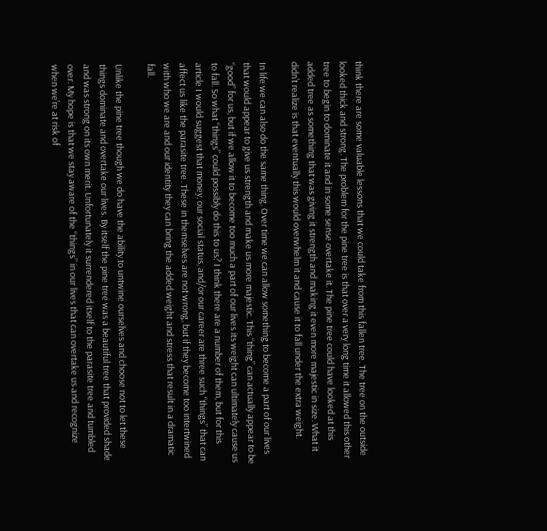think there are some valuable lessons that we could take from this fallen tree. The tree on the outside looked thick and strong. The problem for the pine tree is that over a very long time it allowed this other tree to begin to dominate it and in some sense overtake it. The pine tree could have looked at this added tree as something that was giving it strength and making it even more majestic in size. What it didn’t realize is that eventually this would overwhelm it and cause it to fall under the extra weight.

In life we can also do the same thing. Over time we can allow something to become a part of our lives that would appear to give us strength and make us more majestic. This “thing” can actually appear to be “good” for us, but if we allow it to become too much a part of our lives its weight can ultimately cause us to fall. So what “things” could possibly do this to us? I think there are a number of them, but for this article I would suggest that money, our social status, and/or our career are three such “things” that can affect us like the parasite tree. These in themselves are not wrong, but if they become too intertwined with who we are and our identity they can bring the added weight and stress that result in a dramatic fall.

Unlike the pine tree though we do have the ability to untwine ourselves and choose not to let these things dominate and overtake our lives. By itself the pine tree was a beautiful tree that provided shade and was strong on its own merit. Unfortunately it surrendered itself to the parasite tree and tumbled over. My hope is that we stay aware of the “things” in our lives that can overtake us and recognize when we’re at risk of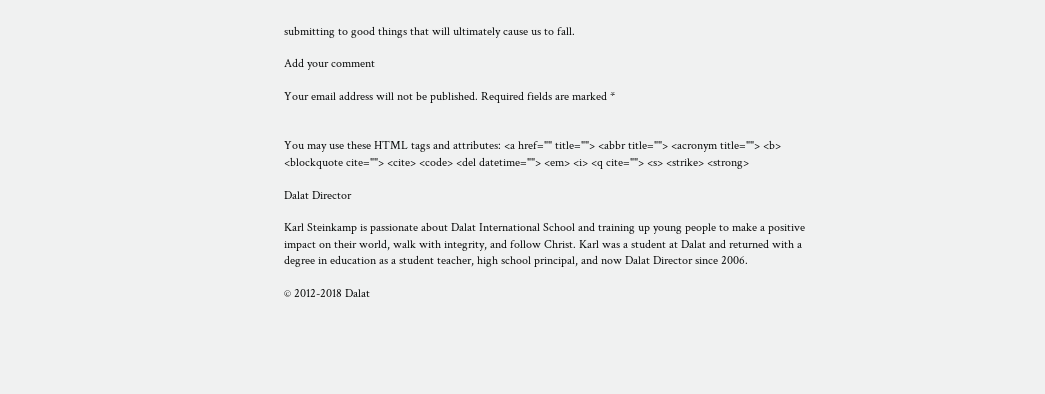submitting to good things that will ultimately cause us to fall.

Add your comment

Your email address will not be published. Required fields are marked *


You may use these HTML tags and attributes: <a href="" title=""> <abbr title=""> <acronym title=""> <b> <blockquote cite=""> <cite> <code> <del datetime=""> <em> <i> <q cite=""> <s> <strike> <strong>

Dalat Director

Karl Steinkamp is passionate about Dalat International School and training up young people to make a positive impact on their world, walk with integrity, and follow Christ. Karl was a student at Dalat and returned with a degree in education as a student teacher, high school principal, and now Dalat Director since 2006.

© 2012-2018 Dalat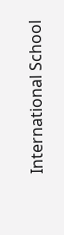International School